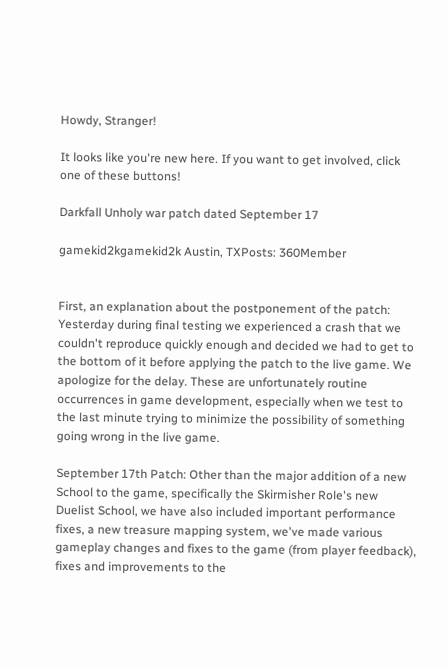Howdy, Stranger!

It looks like you're new here. If you want to get involved, click one of these buttons!

Darkfall Unholy war patch dated September 17

gamekid2kgamekid2k Austin, TXPosts: 360Member


First, an explanation about the postponement of the patch: Yesterday during final testing we experienced a crash that we couldn't reproduce quickly enough and decided we had to get to the bottom of it before applying the patch to the live game. We apologize for the delay. These are unfortunately routine occurrences in game development, especially when we test to the last minute trying to minimize the possibility of something going wrong in the live game.

September 17th Patch: Other than the major addition of a new School to the game, specifically the Skirmisher Role's new Duelist School, we have also included important performance fixes, a new treasure mapping system, we've made various gameplay changes and fixes to the game (from player feedback), fixes and improvements to the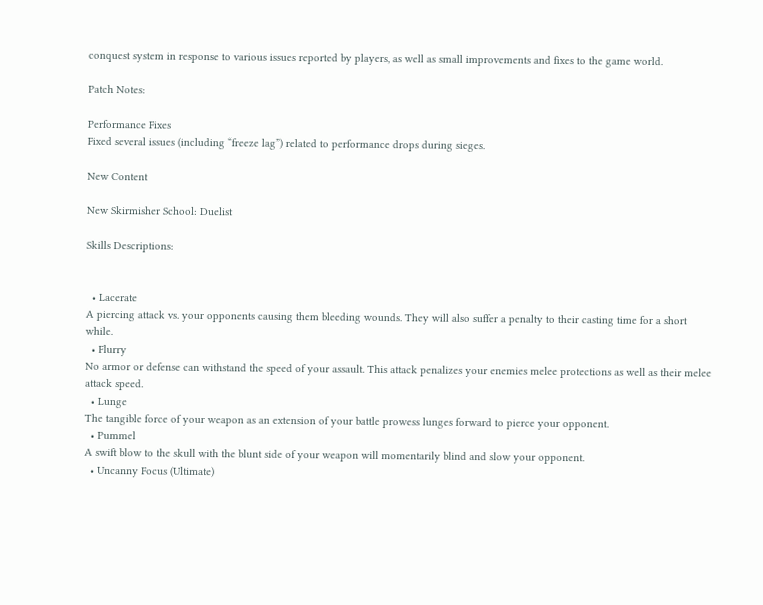conquest system in response to various issues reported by players, as well as small improvements and fixes to the game world.

Patch Notes:

Performance Fixes
Fixed several issues (including “freeze lag”) related to performance drops during sieges.

New Content

New Skirmisher School: Duelist

Skills Descriptions:


  • Lacerate
A piercing attack vs. your opponents causing them bleeding wounds. They will also suffer a penalty to their casting time for a short while.
  • Flurry
No armor or defense can withstand the speed of your assault. This attack penalizes your enemies melee protections as well as their melee attack speed.
  • Lunge
The tangible force of your weapon as an extension of your battle prowess lunges forward to pierce your opponent.
  • Pummel
A swift blow to the skull with the blunt side of your weapon will momentarily blind and slow your opponent.
  • Uncanny Focus (Ultimate)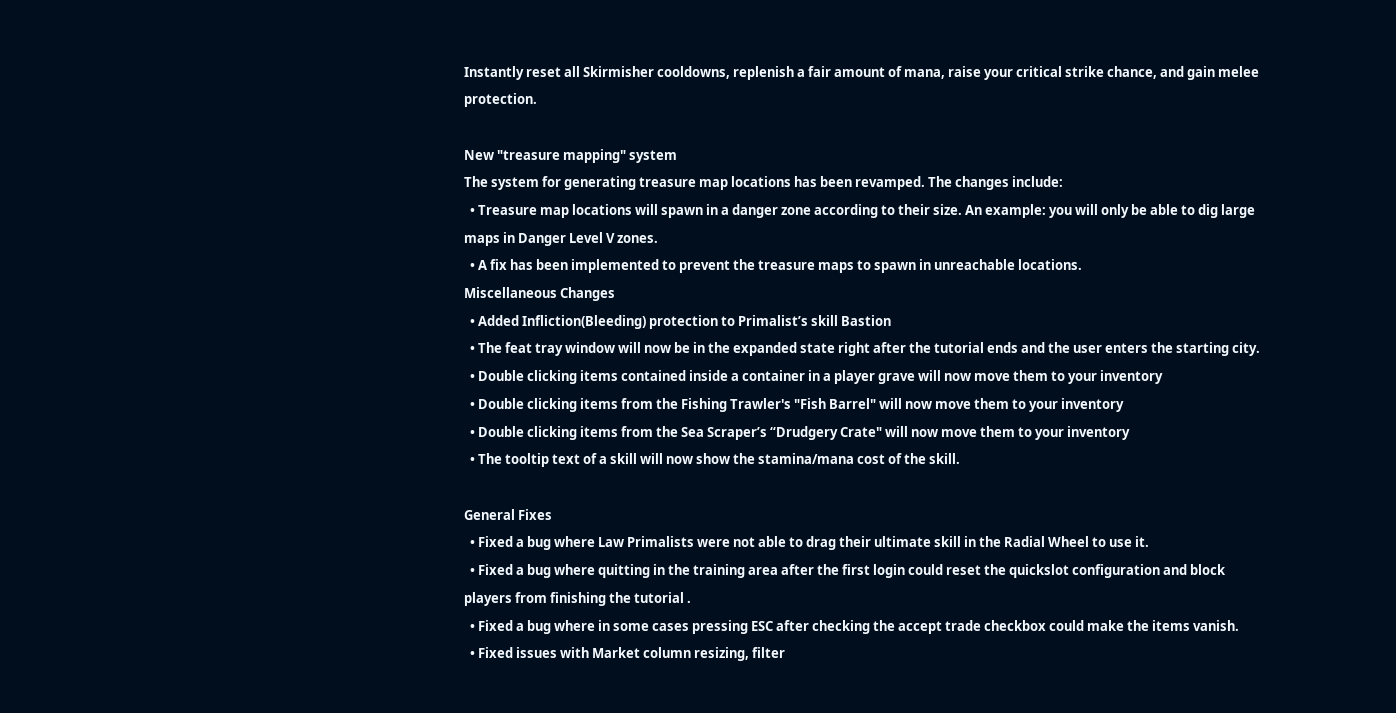Instantly reset all Skirmisher cooldowns, replenish a fair amount of mana, raise your critical strike chance, and gain melee protection.

New "treasure mapping" system
The system for generating treasure map locations has been revamped. The changes include:
  • Treasure map locations will spawn in a danger zone according to their size. An example: you will only be able to dig large maps in Danger Level V zones.
  • A fix has been implemented to prevent the treasure maps to spawn in unreachable locations.
Miscellaneous Changes
  • Added Infliction(Bleeding) protection to Primalist’s skill Bastion
  • The feat tray window will now be in the expanded state right after the tutorial ends and the user enters the starting city.
  • Double clicking items contained inside a container in a player grave will now move them to your inventory
  • Double clicking items from the Fishing Trawler's "Fish Barrel" will now move them to your inventory
  • Double clicking items from the Sea Scraper’s “Drudgery Crate" will now move them to your inventory
  • The tooltip text of a skill will now show the stamina/mana cost of the skill.

General Fixes
  • Fixed a bug where Law Primalists were not able to drag their ultimate skill in the Radial Wheel to use it.
  • Fixed a bug where quitting in the training area after the first login could reset the quickslot configuration and block players from finishing the tutorial .
  • Fixed a bug where in some cases pressing ESC after checking the accept trade checkbox could make the items vanish.
  • Fixed issues with Market column resizing, filter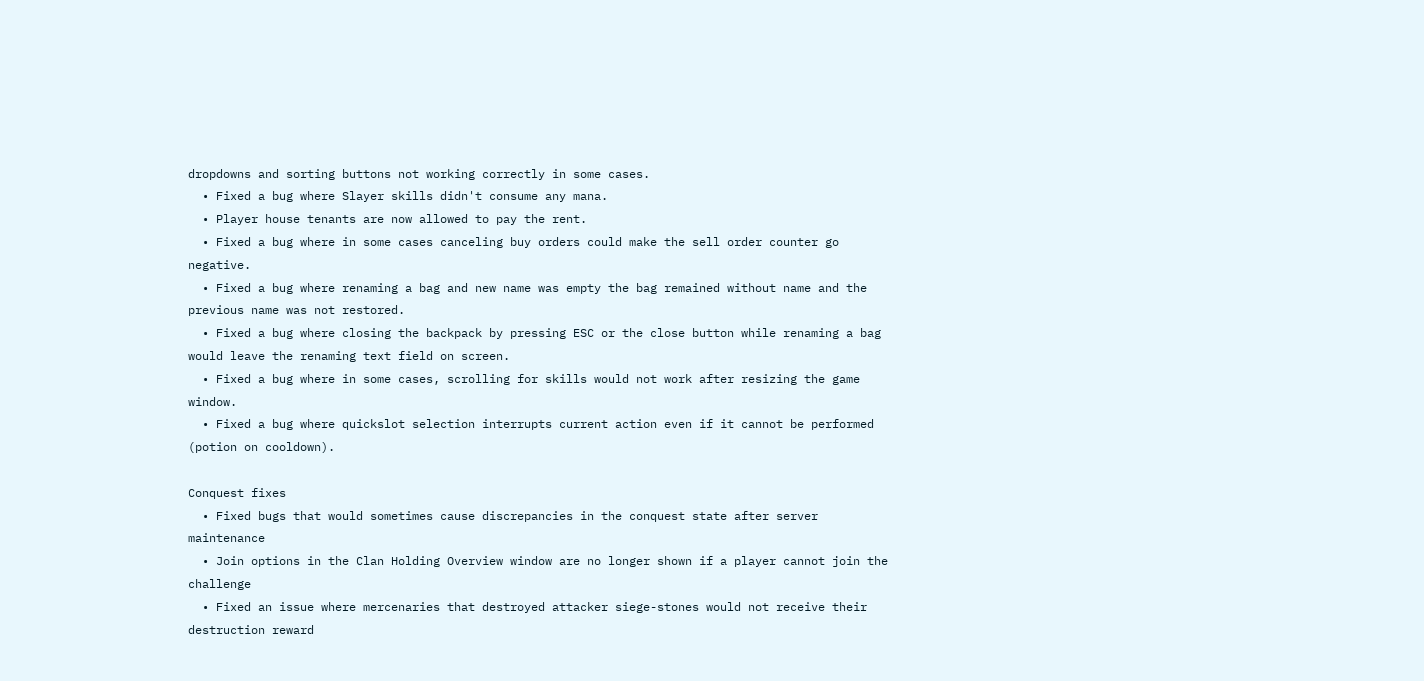dropdowns and sorting buttons not working correctly in some cases.
  • Fixed a bug where Slayer skills didn't consume any mana.
  • Player house tenants are now allowed to pay the rent.
  • Fixed a bug where in some cases canceling buy orders could make the sell order counter go negative.
  • Fixed a bug where renaming a bag and new name was empty the bag remained without name and the previous name was not restored.
  • Fixed a bug where closing the backpack by pressing ESC or the close button while renaming a bag would leave the renaming text field on screen.
  • Fixed a bug where in some cases, scrolling for skills would not work after resizing the game window.
  • Fixed a bug where quickslot selection interrupts current action even if it cannot be performed (potion on cooldown).

Conquest fixes
  • Fixed bugs that would sometimes cause discrepancies in the conquest state after server maintenance
  • Join options in the Clan Holding Overview window are no longer shown if a player cannot join the challenge
  • Fixed an issue where mercenaries that destroyed attacker siege-stones would not receive their destruction reward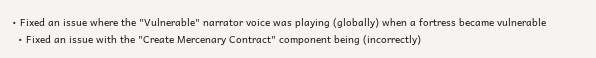• Fixed an issue where the "Vulnerable" narrator voice was playing (globally) when a fortress became vulnerable
  • Fixed an issue with the "Create Mercenary Contract" component being (incorrectly)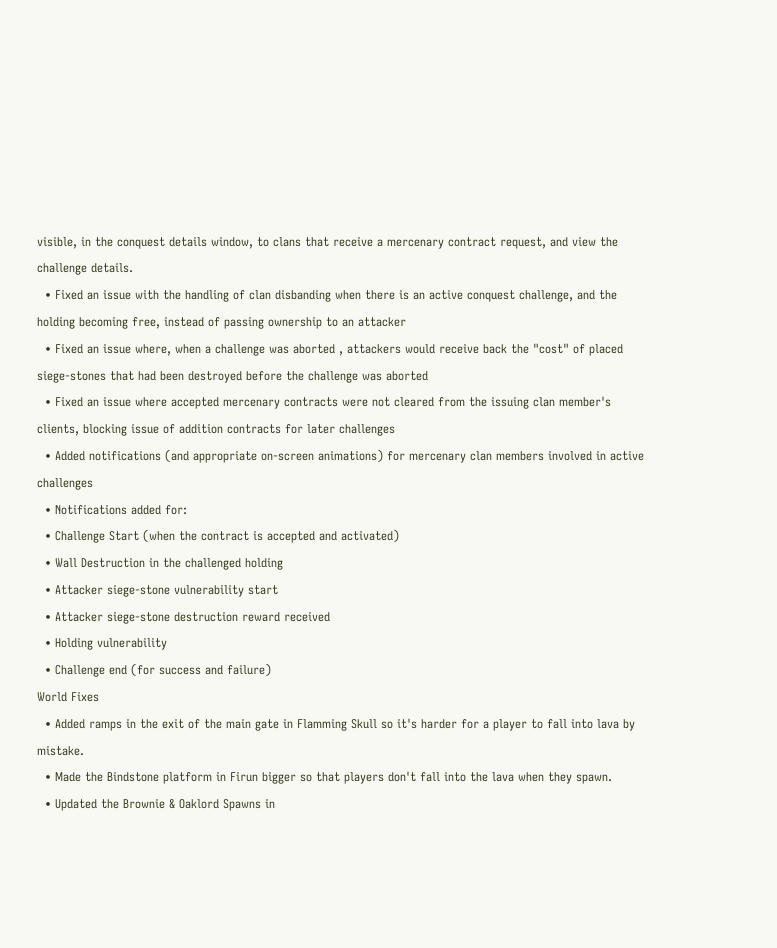visible, in the conquest details window, to clans that receive a mercenary contract request, and view the challenge details.
  • Fixed an issue with the handling of clan disbanding when there is an active conquest challenge, and the holding becoming free, instead of passing ownership to an attacker
  • Fixed an issue where, when a challenge was aborted , attackers would receive back the "cost" of placed siege-stones that had been destroyed before the challenge was aborted
  • Fixed an issue where accepted mercenary contracts were not cleared from the issuing clan member's clients, blocking issue of addition contracts for later challenges
  • Added notifications (and appropriate on-screen animations) for mercenary clan members involved in active challenges
  • Notifications added for:
  • Challenge Start (when the contract is accepted and activated)
  • Wall Destruction in the challenged holding
  • Attacker siege-stone vulnerability start
  • Attacker siege-stone destruction reward received
  • Holding vulnerability
  • Challenge end (for success and failure)
World Fixes
  • Added ramps in the exit of the main gate in Flamming Skull so it's harder for a player to fall into lava by mistake.
  • Made the Bindstone platform in Firun bigger so that players don't fall into the lava when they spawn.
  • Updated the Brownie & Oaklord Spawns in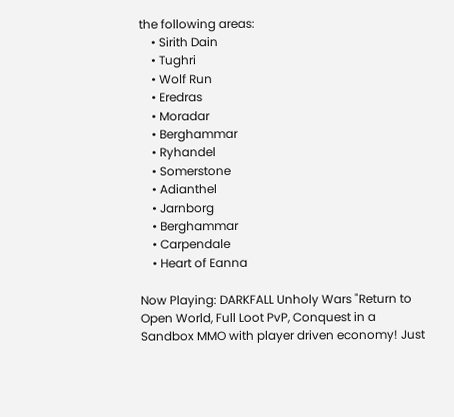the following areas:
    • Sirith Dain
    • Tughri
    • Wolf Run
    • Eredras
    • Moradar
    • Berghammar
    • Ryhandel
    • Somerstone
    • Adianthel
    • Jarnborg
    • Berghammar
    • Carpendale
    • Heart of Eanna

Now Playing: DARKFALL Unholy Wars "Return to Open World, Full Loot PvP, Conquest in a Sandbox MMO with player driven economy! Just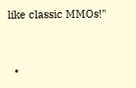like classic MMOs!"


  •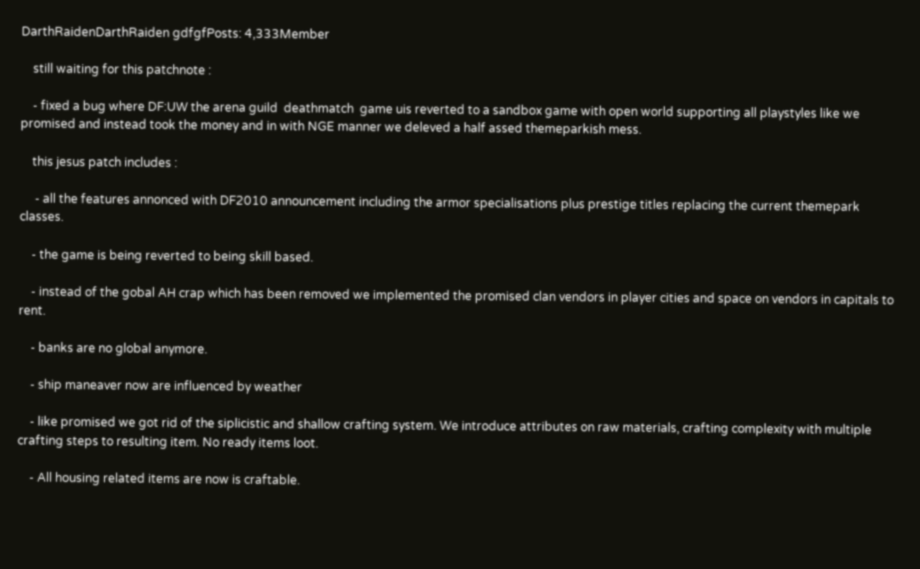DarthRaidenDarthRaiden gdfgfPosts: 4,333Member

    still waiting for this patchnote :

    - fixed a bug where DF:UW the arena guild  deathmatch  game uis reverted to a sandbox game with open world supporting all playstyles like we promised and instead took the money and in with NGE manner we deleved a half assed themeparkish mess.

    this jesus patch includes :

     - all the features annonced with DF2010 announcement including the armor specialisations plus prestige titles replacing the current themepark classes.

    - the game is being reverted to being skill based.

    - instead of the gobal AH crap which has been removed we implemented the promised clan vendors in player cities and space on vendors in capitals to rent.

    - banks are no global anymore.

    - ship maneaver now are influenced by weather

    - like promised we got rid of the siplicistic and shallow crafting system. We introduce attributes on raw materials, crafting complexity with multiple crafting steps to resulting item. No ready items loot.

    - All housing related items are now is craftable.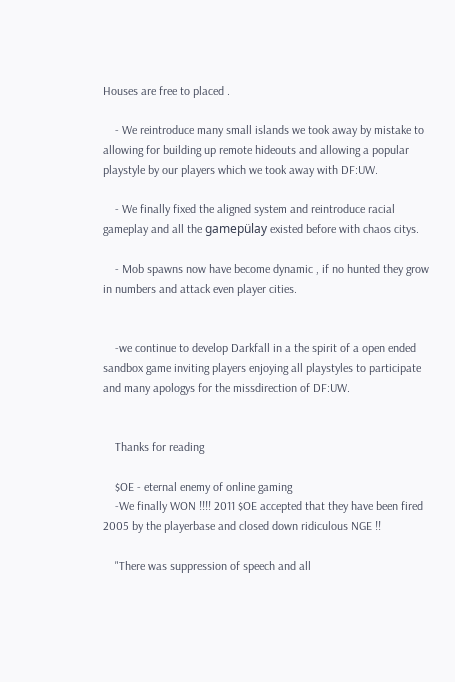Houses are free to placed .

    - We reintroduce many small islands we took away by mistake to allowing for building up remote hideouts and allowing a popular playstyle by our players which we took away with DF:UW.

    - We finally fixed the aligned system and reintroduce racial gameplay and all the gamepülay existed before with chaos citys.

    - Mob spawns now have become dynamic , if no hunted they grow in numbers and attack even player cities.


    -we continue to develop Darkfall in a the spirit of a open ended sandbox game inviting players enjoying all playstyles to participate and many apologys for the missdirection of DF:UW.


    Thanks for reading

    $OE - eternal enemy of online gaming
    -We finally WON !!!! 2011 $OE accepted that they have been fired 2005 by the playerbase and closed down ridiculous NGE !!

    "There was suppression of speech and all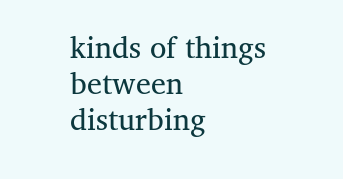kinds of things between disturbing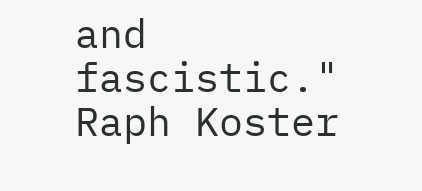and fascistic." Raph Koster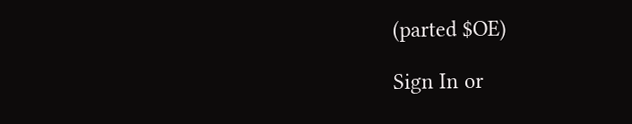(parted $OE)

Sign In or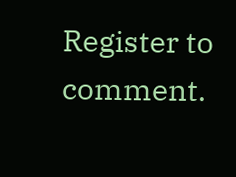Register to comment.